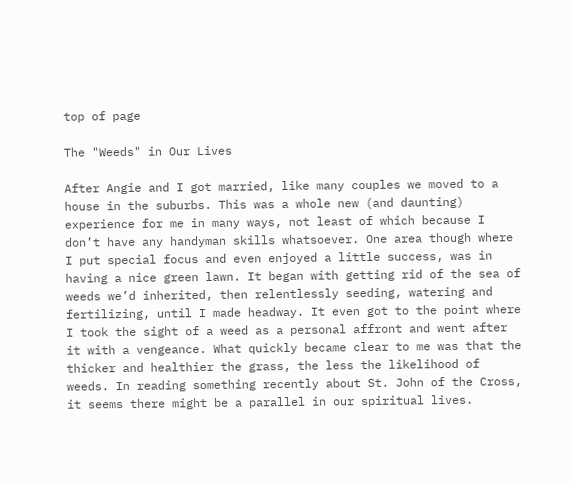top of page

The "Weeds" in Our Lives

After Angie and I got married, like many couples we moved to a house in the suburbs. This was a whole new (and daunting) experience for me in many ways, not least of which because I don’t have any handyman skills whatsoever. One area though where I put special focus and even enjoyed a little success, was in having a nice green lawn. It began with getting rid of the sea of weeds we’d inherited, then relentlessly seeding, watering and fertilizing, until I made headway. It even got to the point where I took the sight of a weed as a personal affront and went after it with a vengeance. What quickly became clear to me was that the thicker and healthier the grass, the less the likelihood of weeds. In reading something recently about St. John of the Cross, it seems there might be a parallel in our spiritual lives.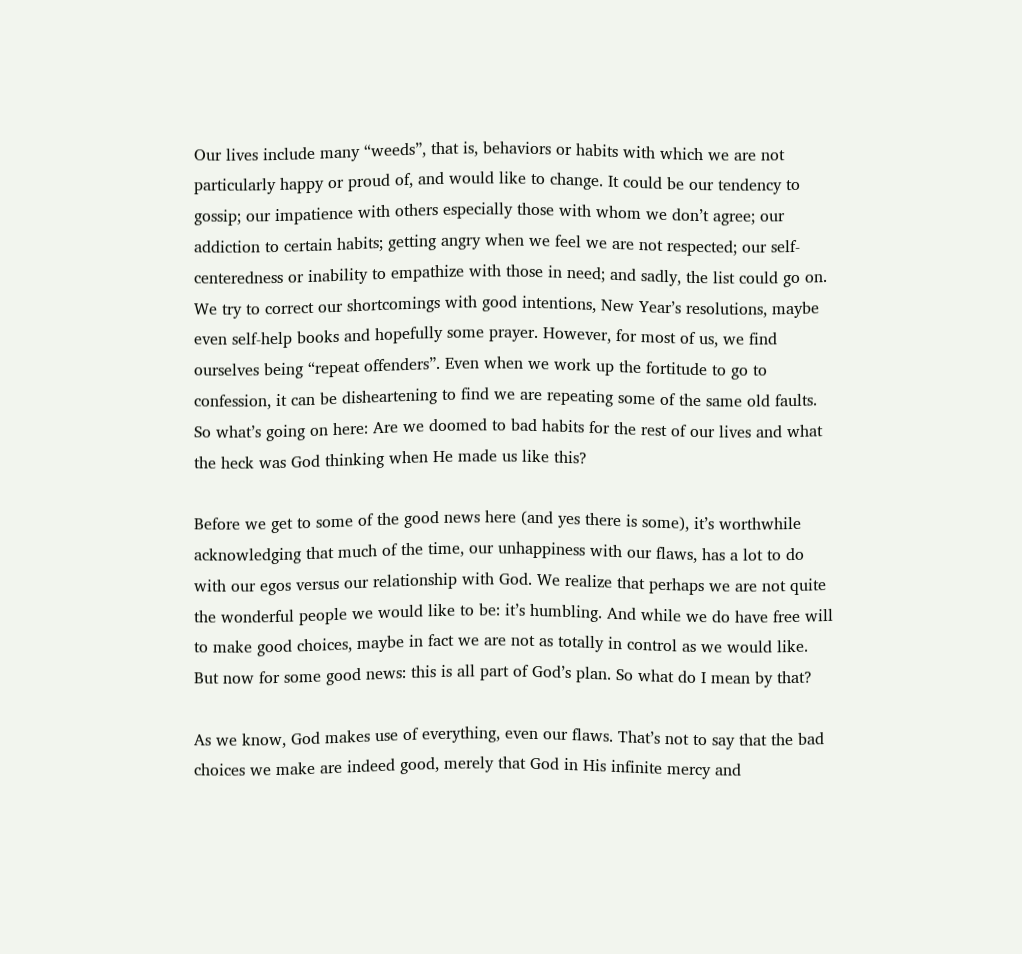Our lives include many “weeds”, that is, behaviors or habits with which we are not particularly happy or proud of, and would like to change. It could be our tendency to gossip; our impatience with others especially those with whom we don’t agree; our addiction to certain habits; getting angry when we feel we are not respected; our self-centeredness or inability to empathize with those in need; and sadly, the list could go on. We try to correct our shortcomings with good intentions, New Year’s resolutions, maybe even self-help books and hopefully some prayer. However, for most of us, we find ourselves being “repeat offenders”. Even when we work up the fortitude to go to confession, it can be disheartening to find we are repeating some of the same old faults. So what’s going on here: Are we doomed to bad habits for the rest of our lives and what the heck was God thinking when He made us like this?

Before we get to some of the good news here (and yes there is some), it’s worthwhile acknowledging that much of the time, our unhappiness with our flaws, has a lot to do with our egos versus our relationship with God. We realize that perhaps we are not quite the wonderful people we would like to be: it’s humbling. And while we do have free will to make good choices, maybe in fact we are not as totally in control as we would like. But now for some good news: this is all part of God’s plan. So what do I mean by that?

As we know, God makes use of everything, even our flaws. That’s not to say that the bad choices we make are indeed good, merely that God in His infinite mercy and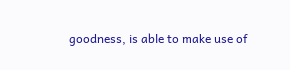goodness, is able to make use of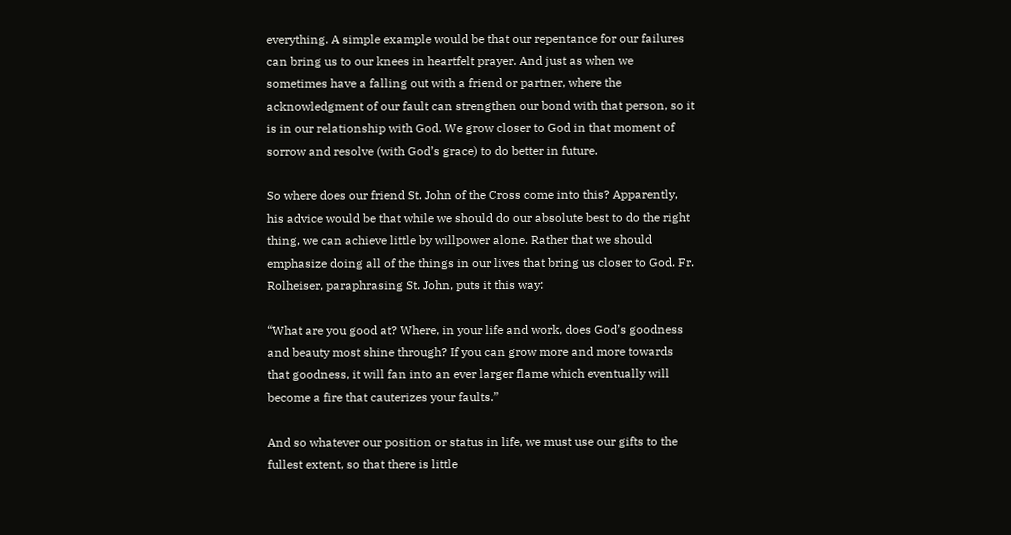everything. A simple example would be that our repentance for our failures can bring us to our knees in heartfelt prayer. And just as when we sometimes have a falling out with a friend or partner, where the acknowledgment of our fault can strengthen our bond with that person, so it is in our relationship with God. We grow closer to God in that moment of sorrow and resolve (with God’s grace) to do better in future.

So where does our friend St. John of the Cross come into this? Apparently, his advice would be that while we should do our absolute best to do the right thing, we can achieve little by willpower alone. Rather that we should emphasize doing all of the things in our lives that bring us closer to God. Fr. Rolheiser, paraphrasing St. John, puts it this way:

“What are you good at? Where, in your life and work, does God’s goodness and beauty most shine through? If you can grow more and more towards that goodness, it will fan into an ever larger flame which eventually will become a fire that cauterizes your faults.”

And so whatever our position or status in life, we must use our gifts to the fullest extent, so that there is little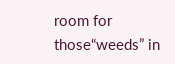room for those“weeds” in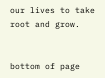our lives to take root and grow.


bottom of page